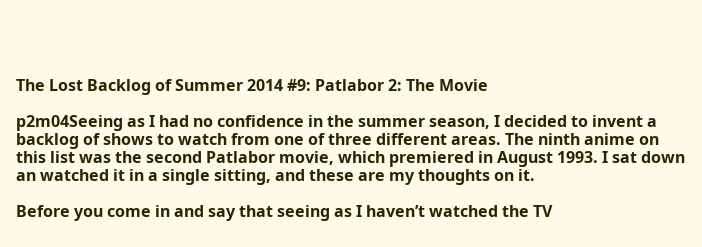The Lost Backlog of Summer 2014 #9: Patlabor 2: The Movie

p2m04Seeing as I had no confidence in the summer season, I decided to invent a backlog of shows to watch from one of three different areas. The ninth anime on this list was the second Patlabor movie, which premiered in August 1993. I sat down an watched it in a single sitting, and these are my thoughts on it.

Before you come in and say that seeing as I haven’t watched the TV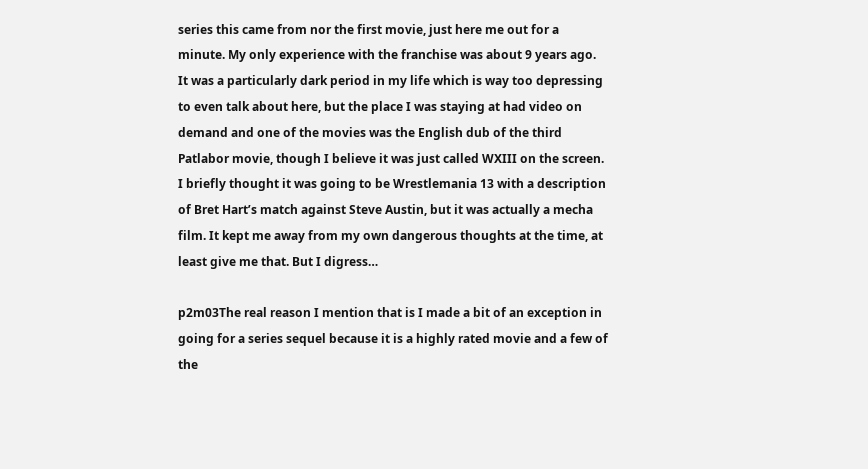series this came from nor the first movie, just here me out for a minute. My only experience with the franchise was about 9 years ago. It was a particularly dark period in my life which is way too depressing to even talk about here, but the place I was staying at had video on demand and one of the movies was the English dub of the third Patlabor movie, though I believe it was just called WXIII on the screen. I briefly thought it was going to be Wrestlemania 13 with a description of Bret Hart’s match against Steve Austin, but it was actually a mecha film. It kept me away from my own dangerous thoughts at the time, at least give me that. But I digress…

p2m03The real reason I mention that is I made a bit of an exception in going for a series sequel because it is a highly rated movie and a few of the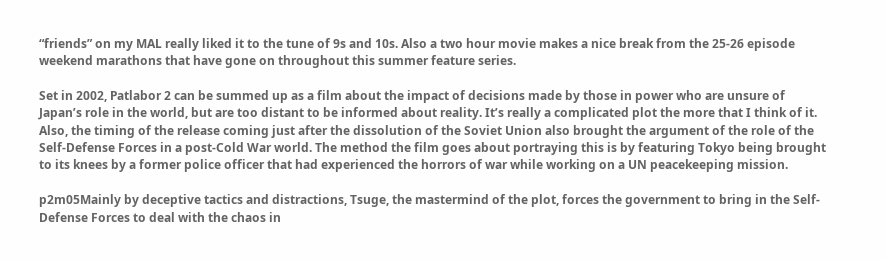“friends” on my MAL really liked it to the tune of 9s and 10s. Also a two hour movie makes a nice break from the 25-26 episode weekend marathons that have gone on throughout this summer feature series.

Set in 2002, Patlabor 2 can be summed up as a film about the impact of decisions made by those in power who are unsure of Japan’s role in the world, but are too distant to be informed about reality. It’s really a complicated plot the more that I think of it. Also, the timing of the release coming just after the dissolution of the Soviet Union also brought the argument of the role of the Self-Defense Forces in a post-Cold War world. The method the film goes about portraying this is by featuring Tokyo being brought to its knees by a former police officer that had experienced the horrors of war while working on a UN peacekeeping mission.

p2m05Mainly by deceptive tactics and distractions, Tsuge, the mastermind of the plot, forces the government to bring in the Self-Defense Forces to deal with the chaos in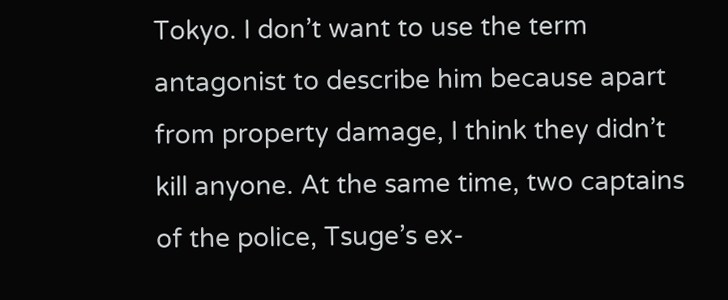Tokyo. I don’t want to use the term antagonist to describe him because apart from property damage, I think they didn’t kill anyone. At the same time, two captains of the police, Tsuge’s ex-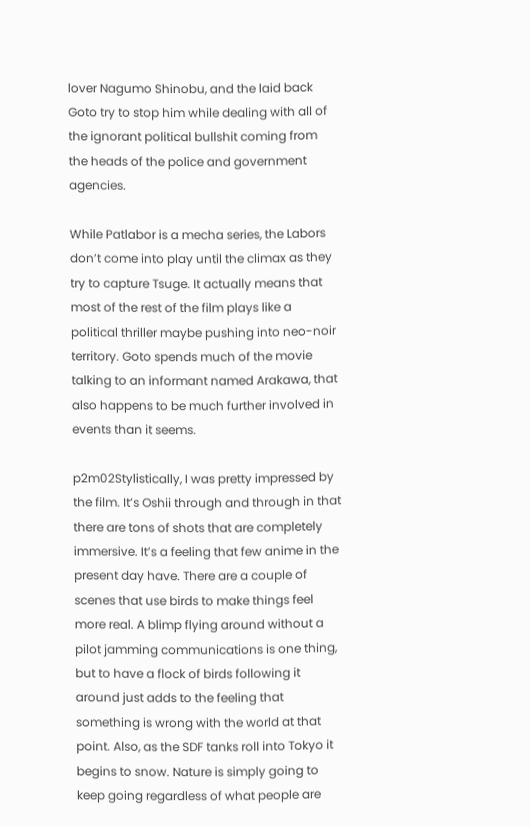lover Nagumo Shinobu, and the laid back Goto try to stop him while dealing with all of the ignorant political bullshit coming from the heads of the police and government agencies.

While Patlabor is a mecha series, the Labors don’t come into play until the climax as they try to capture Tsuge. It actually means that most of the rest of the film plays like a political thriller maybe pushing into neo-noir territory. Goto spends much of the movie talking to an informant named Arakawa, that also happens to be much further involved in events than it seems.

p2m02Stylistically, I was pretty impressed by the film. It’s Oshii through and through in that there are tons of shots that are completely immersive. It’s a feeling that few anime in the present day have. There are a couple of scenes that use birds to make things feel more real. A blimp flying around without a pilot jamming communications is one thing, but to have a flock of birds following it around just adds to the feeling that something is wrong with the world at that point. Also, as the SDF tanks roll into Tokyo it begins to snow. Nature is simply going to keep going regardless of what people are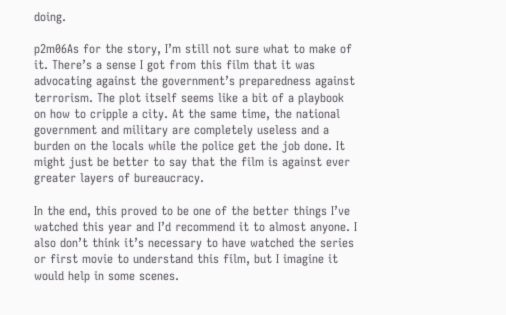doing.

p2m06As for the story, I’m still not sure what to make of it. There’s a sense I got from this film that it was advocating against the government’s preparedness against terrorism. The plot itself seems like a bit of a playbook on how to cripple a city. At the same time, the national government and military are completely useless and a burden on the locals while the police get the job done. It might just be better to say that the film is against ever greater layers of bureaucracy.

In the end, this proved to be one of the better things I’ve watched this year and I’d recommend it to almost anyone. I also don’t think it’s necessary to have watched the series or first movie to understand this film, but I imagine it would help in some scenes.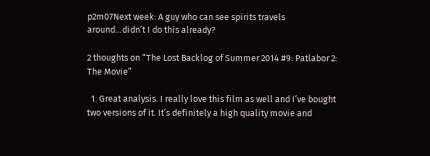p2m07Next week: A guy who can see spirits travels around…didn’t I do this already?

2 thoughts on “The Lost Backlog of Summer 2014 #9: Patlabor 2: The Movie”

  1. Great analysis. I really love this film as well and I’ve bought two versions of it. It’s definitely a high quality movie and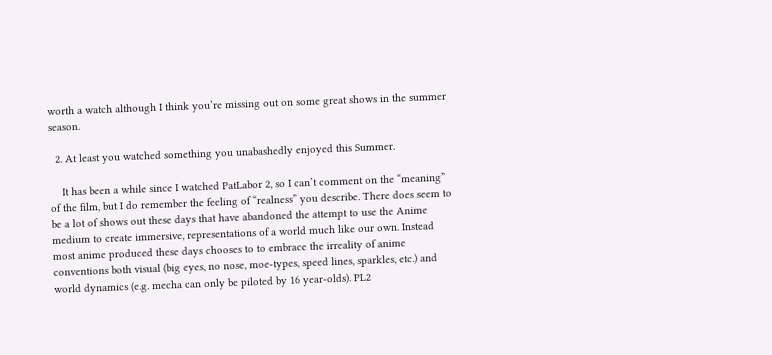worth a watch although I think you’re missing out on some great shows in the summer season.

  2. At least you watched something you unabashedly enjoyed this Summer.

    It has been a while since I watched PatLabor 2, so I can’t comment on the “meaning” of the film, but I do remember the feeling of “realness” you describe. There does seem to be a lot of shows out these days that have abandoned the attempt to use the Anime medium to create immersive, representations of a world much like our own. Instead most anime produced these days chooses to to embrace the irreality of anime conventions both visual (big eyes, no nose, moe-types, speed lines, sparkles, etc.) and world dynamics (e.g. mecha can only be piloted by 16 year-olds). PL2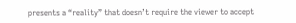presents a “reality” that doesn’t require the viewer to accept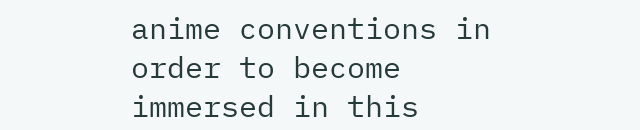anime conventions in order to become immersed in this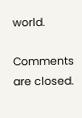world.

Comments are closed.